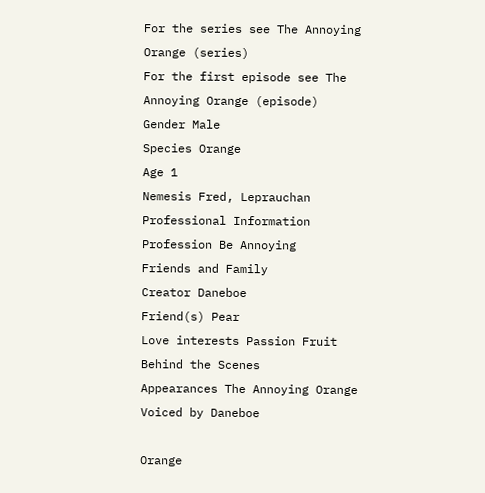For the series see The Annoying Orange (series)
For the first episode see The Annoying Orange (episode)
Gender Male
Species Orange
Age 1
Nemesis Fred, Leprauchan
Professional Information
Profession Be Annoying
Friends and Family
Creator Daneboe
Friend(s) Pear
Love interests Passion Fruit
Behind the Scenes
Appearances The Annoying Orange
Voiced by Daneboe

Orange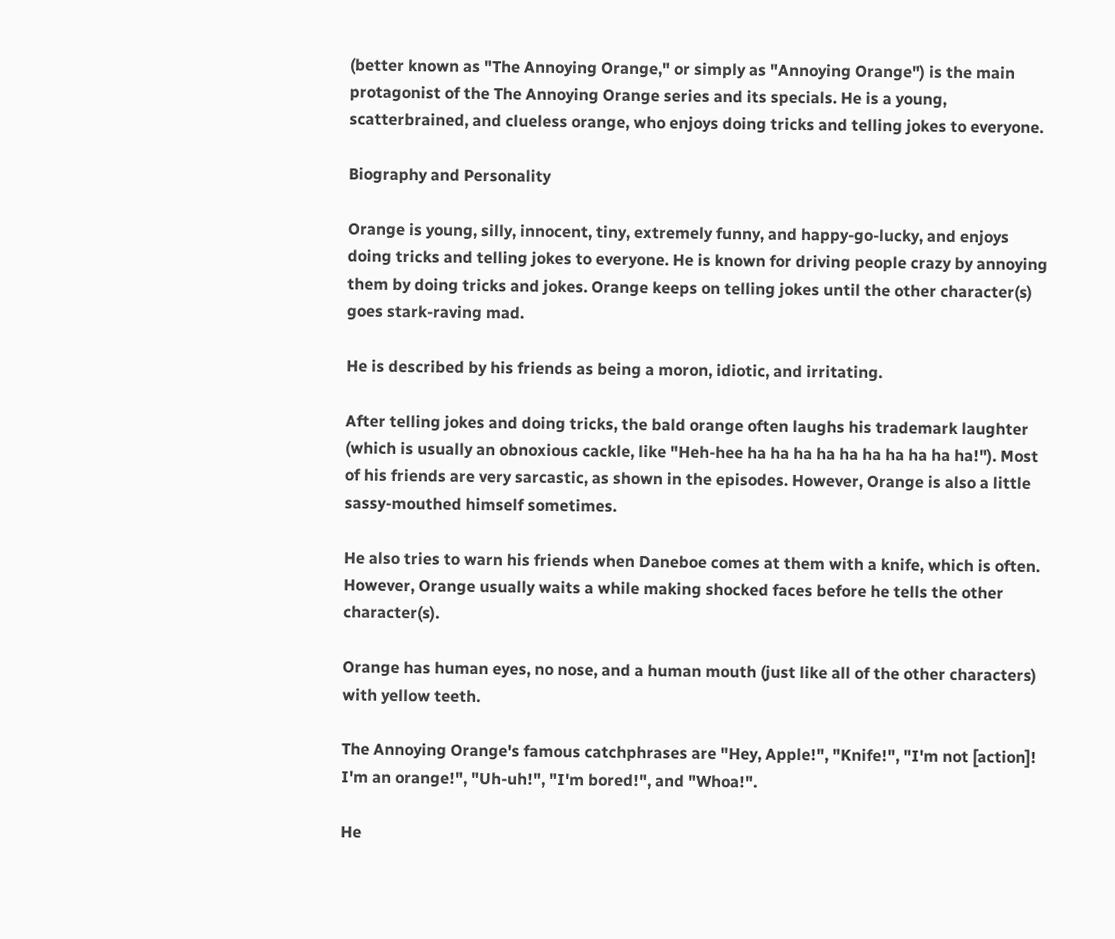(better known as "The Annoying Orange," or simply as "Annoying Orange") is the main protagonist of the The Annoying Orange series and its specials. He is a young, scatterbrained, and clueless orange, who enjoys doing tricks and telling jokes to everyone.

Biography and Personality

Orange is young, silly, innocent, tiny, extremely funny, and happy-go-lucky, and enjoys doing tricks and telling jokes to everyone. He is known for driving people crazy by annoying them by doing tricks and jokes. Orange keeps on telling jokes until the other character(s) goes stark-raving mad.

He is described by his friends as being a moron, idiotic, and irritating.

After telling jokes and doing tricks, the bald orange often laughs his trademark laughter (which is usually an obnoxious cackle, like "Heh-hee ha ha ha ha ha ha ha ha ha ha!"). Most of his friends are very sarcastic, as shown in the episodes. However, Orange is also a little sassy-mouthed himself sometimes.

He also tries to warn his friends when Daneboe comes at them with a knife, which is often. However, Orange usually waits a while making shocked faces before he tells the other character(s).

Orange has human eyes, no nose, and a human mouth (just like all of the other characters) with yellow teeth.

The Annoying Orange's famous catchphrases are "Hey, Apple!", "Knife!", "I'm not [action]! I'm an orange!", "Uh-uh!", "I'm bored!", and "Whoa!".

He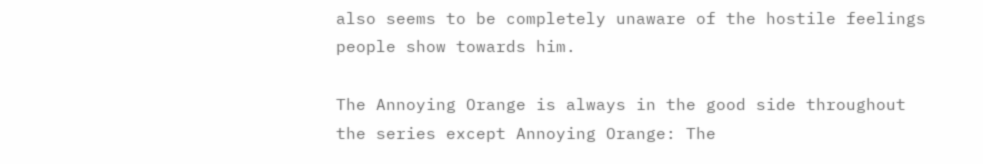also seems to be completely unaware of the hostile feelings people show towards him.

The Annoying Orange is always in the good side throughout the series except Annoying Orange: The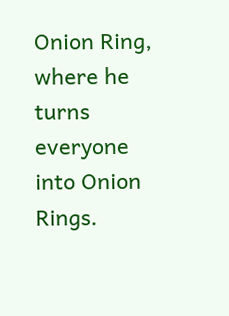Onion Ring, where he turns everyone into Onion Rings.